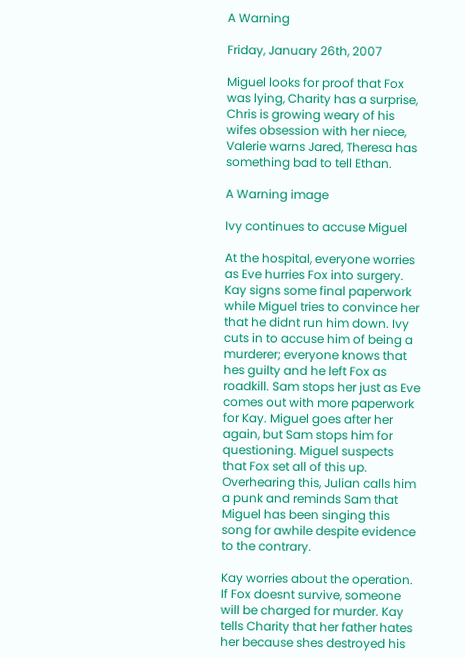A Warning

Friday, January 26th, 2007

Miguel looks for proof that Fox was lying, Charity has a surprise, Chris is growing weary of his wifes obsession with her niece, Valerie warns Jared, Theresa has something bad to tell Ethan.

A Warning image

Ivy continues to accuse Miguel

At the hospital, everyone worries as Eve hurries Fox into surgery. Kay signs some final paperwork while Miguel tries to convince her that he didnt run him down. Ivy cuts in to accuse him of being a murderer; everyone knows that hes guilty and he left Fox as roadkill. Sam stops her just as Eve comes out with more paperwork for Kay. Miguel goes after her again, but Sam stops him for questioning. Miguel suspects that Fox set all of this up. Overhearing this, Julian calls him a punk and reminds Sam that Miguel has been singing this song for awhile despite evidence to the contrary.

Kay worries about the operation. If Fox doesnt survive, someone will be charged for murder. Kay tells Charity that her father hates her because shes destroyed his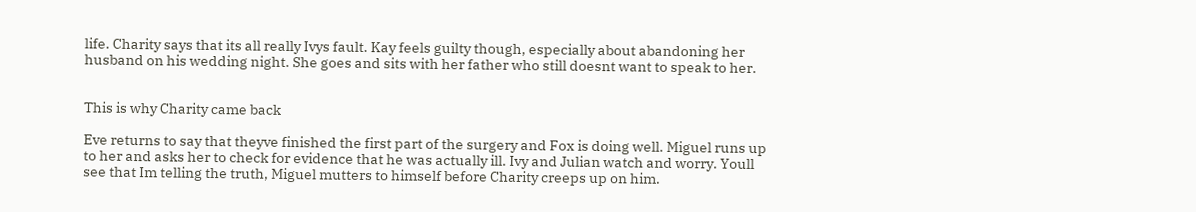life. Charity says that its all really Ivys fault. Kay feels guilty though, especially about abandoning her husband on his wedding night. She goes and sits with her father who still doesnt want to speak to her.


This is why Charity came back

Eve returns to say that theyve finished the first part of the surgery and Fox is doing well. Miguel runs up to her and asks her to check for evidence that he was actually ill. Ivy and Julian watch and worry. Youll see that Im telling the truth, Miguel mutters to himself before Charity creeps up on him.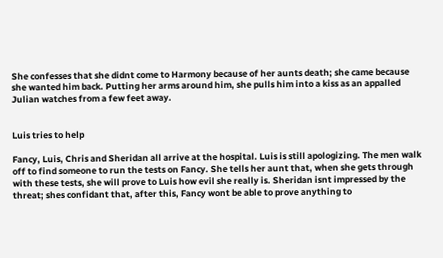She confesses that she didnt come to Harmony because of her aunts death; she came because she wanted him back. Putting her arms around him, she pulls him into a kiss as an appalled Julian watches from a few feet away.


Luis tries to help

Fancy, Luis, Chris and Sheridan all arrive at the hospital. Luis is still apologizing. The men walk off to find someone to run the tests on Fancy. She tells her aunt that, when she gets through with these tests, she will prove to Luis how evil she really is. Sheridan isnt impressed by the threat; shes confidant that, after this, Fancy wont be able to prove anything to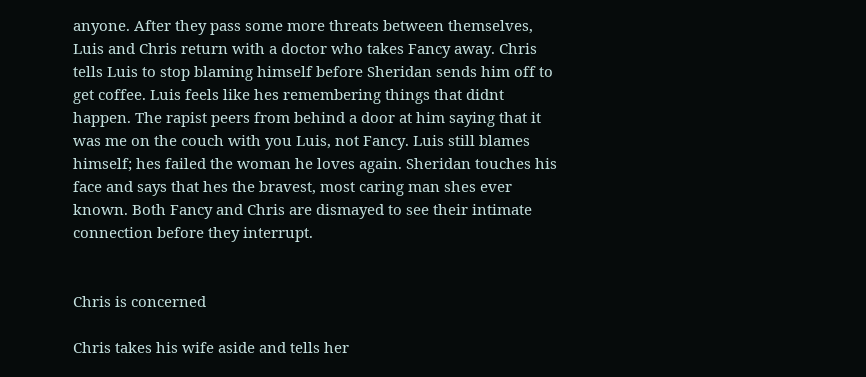anyone. After they pass some more threats between themselves, Luis and Chris return with a doctor who takes Fancy away. Chris tells Luis to stop blaming himself before Sheridan sends him off to get coffee. Luis feels like hes remembering things that didnt happen. The rapist peers from behind a door at him saying that it was me on the couch with you Luis, not Fancy. Luis still blames himself; hes failed the woman he loves again. Sheridan touches his face and says that hes the bravest, most caring man shes ever known. Both Fancy and Chris are dismayed to see their intimate connection before they interrupt.


Chris is concerned

Chris takes his wife aside and tells her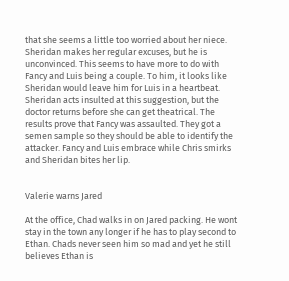that she seems a little too worried about her niece. Sheridan makes her regular excuses, but he is unconvinced. This seems to have more to do with Fancy and Luis being a couple. To him, it looks like Sheridan would leave him for Luis in a heartbeat. Sheridan acts insulted at this suggestion, but the doctor returns before she can get theatrical. The results prove that Fancy was assaulted. They got a semen sample so they should be able to identify the attacker. Fancy and Luis embrace while Chris smirks and Sheridan bites her lip.


Valerie warns Jared

At the office, Chad walks in on Jared packing. He wont stay in the town any longer if he has to play second to Ethan. Chads never seen him so mad and yet he still believes Ethan is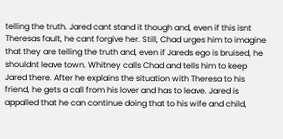telling the truth. Jared cant stand it though and, even if this isnt Theresas fault, he cant forgive her. Still, Chad urges him to imagine that they are telling the truth and, even if Jareds ego is bruised, he shouldnt leave town. Whitney calls Chad and tells him to keep Jared there. After he explains the situation with Theresa to his friend, he gets a call from his lover and has to leave. Jared is appalled that he can continue doing that to his wife and child,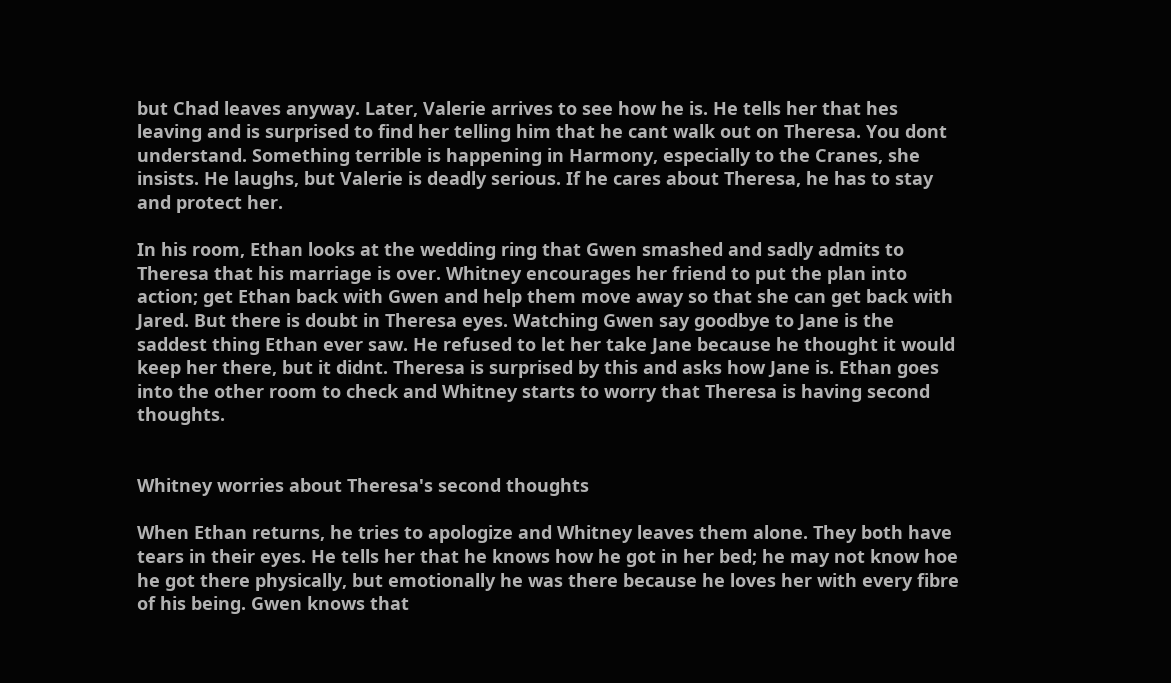but Chad leaves anyway. Later, Valerie arrives to see how he is. He tells her that hes leaving and is surprised to find her telling him that he cant walk out on Theresa. You dont understand. Something terrible is happening in Harmony, especially to the Cranes, she insists. He laughs, but Valerie is deadly serious. If he cares about Theresa, he has to stay and protect her.

In his room, Ethan looks at the wedding ring that Gwen smashed and sadly admits to Theresa that his marriage is over. Whitney encourages her friend to put the plan into action; get Ethan back with Gwen and help them move away so that she can get back with Jared. But there is doubt in Theresa eyes. Watching Gwen say goodbye to Jane is the saddest thing Ethan ever saw. He refused to let her take Jane because he thought it would keep her there, but it didnt. Theresa is surprised by this and asks how Jane is. Ethan goes into the other room to check and Whitney starts to worry that Theresa is having second thoughts.


Whitney worries about Theresa's second thoughts

When Ethan returns, he tries to apologize and Whitney leaves them alone. They both have tears in their eyes. He tells her that he knows how he got in her bed; he may not know hoe he got there physically, but emotionally he was there because he loves her with every fibre of his being. Gwen knows that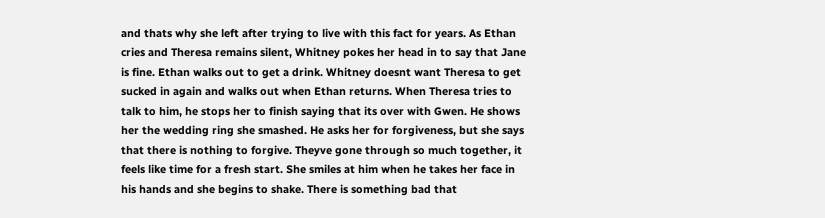and thats why she left after trying to live with this fact for years. As Ethan cries and Theresa remains silent, Whitney pokes her head in to say that Jane is fine. Ethan walks out to get a drink. Whitney doesnt want Theresa to get sucked in again and walks out when Ethan returns. When Theresa tries to talk to him, he stops her to finish saying that its over with Gwen. He shows her the wedding ring she smashed. He asks her for forgiveness, but she says that there is nothing to forgive. Theyve gone through so much together, it feels like time for a fresh start. She smiles at him when he takes her face in his hands and she begins to shake. There is something bad that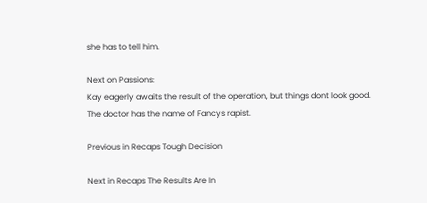she has to tell him.

Next on Passions:
Kay eagerly awaits the result of the operation, but things dont look good.
The doctor has the name of Fancys rapist.

Previous in Recaps Tough Decision

Next in Recaps The Results Are In